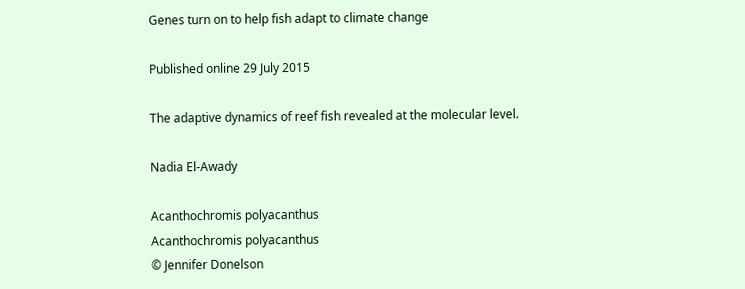Genes turn on to help fish adapt to climate change

Published online 29 July 2015

The adaptive dynamics of reef fish revealed at the molecular level.

Nadia El-Awady

Acanthochromis polyacanthus
Acanthochromis polyacanthus
© Jennifer Donelson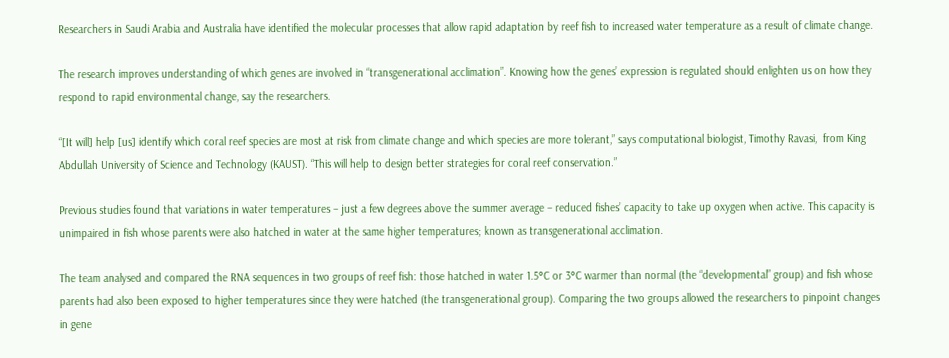Researchers in Saudi Arabia and Australia have identified the molecular processes that allow rapid adaptation by reef fish to increased water temperature as a result of climate change.

The research improves understanding of which genes are involved in “transgenerational acclimation”. Knowing how the genes’ expression is regulated should enlighten us on how they respond to rapid environmental change, say the researchers.

“[It will] help [us] identify which coral reef species are most at risk from climate change and which species are more tolerant,” says computational biologist, Timothy Ravasi,  from King Abdullah University of Science and Technology (KAUST). “This will help to design better strategies for coral reef conservation.”

Previous studies found that variations in water temperatures – just a few degrees above the summer average – reduced fishes’ capacity to take up oxygen when active. This capacity is unimpaired in fish whose parents were also hatched in water at the same higher temperatures; known as transgenerational acclimation.

The team analysed and compared the RNA sequences in two groups of reef fish: those hatched in water 1.5°C or 3°C warmer than normal (the “developmental” group) and fish whose parents had also been exposed to higher temperatures since they were hatched (the transgenerational group). Comparing the two groups allowed the researchers to pinpoint changes in gene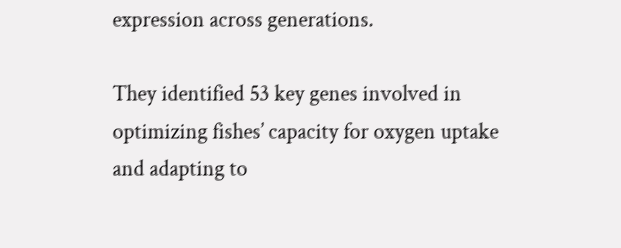expression across generations.

They identified 53 key genes involved in optimizing fishes’ capacity for oxygen uptake and adapting to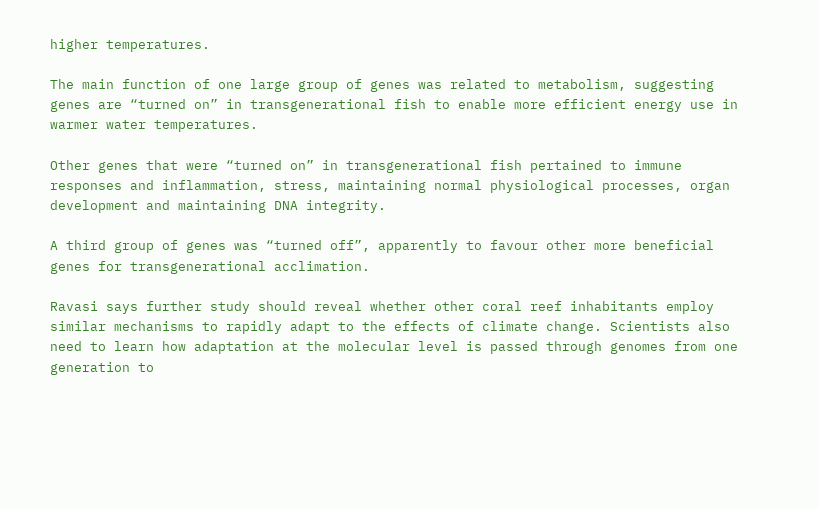higher temperatures.

The main function of one large group of genes was related to metabolism, suggesting genes are “turned on” in transgenerational fish to enable more efficient energy use in warmer water temperatures.

Other genes that were “turned on” in transgenerational fish pertained to immune responses and inflammation, stress, maintaining normal physiological processes, organ development and maintaining DNA integrity.

A third group of genes was “turned off”, apparently to favour other more beneficial genes for transgenerational acclimation.

Ravasi says further study should reveal whether other coral reef inhabitants employ similar mechanisms to rapidly adapt to the effects of climate change. Scientists also need to learn how adaptation at the molecular level is passed through genomes from one generation to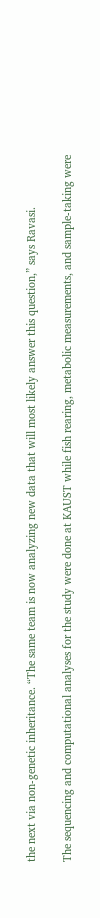the next via non-genetic inheritance. “The same team is now analyzing new data that will most likely answer this question,” says Ravasi.

The sequencing and computational analyses for the study were done at KAUST while fish rearing, metabolic measurements, and sample-taking were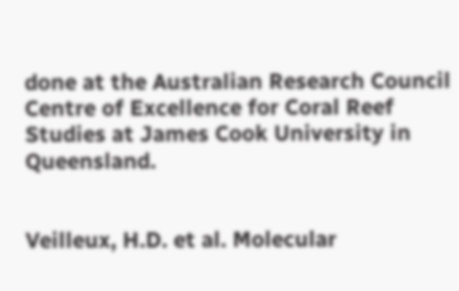done at the Australian Research Council Centre of Excellence for Coral Reef Studies at James Cook University in Queensland.


Veilleux, H.D. et al. Molecular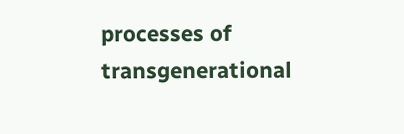processes of transgenerational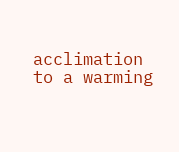acclimation to a warming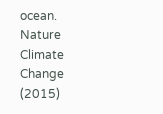ocean. Nature Climate Change (2015)